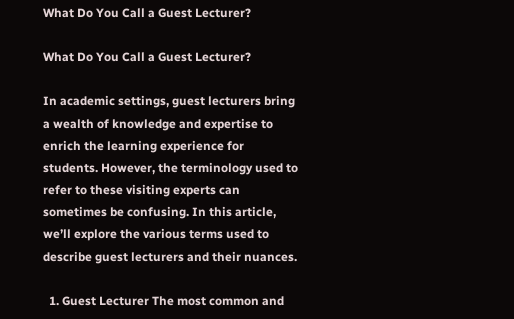What Do You Call a Guest Lecturer?

What Do You Call a Guest Lecturer?

In academic settings, guest lecturers bring a wealth of knowledge and expertise to enrich the learning experience for students. However, the terminology used to refer to these visiting experts can sometimes be confusing. In this article, we’ll explore the various terms used to describe guest lecturers and their nuances.

  1. Guest Lecturer The most common and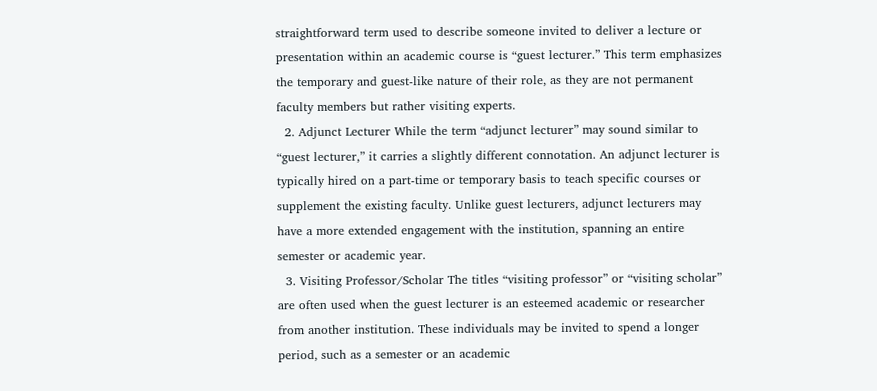straightforward term used to describe someone invited to deliver a lecture or presentation within an academic course is “guest lecturer.” This term emphasizes the temporary and guest-like nature of their role, as they are not permanent faculty members but rather visiting experts.
  2. Adjunct Lecturer While the term “adjunct lecturer” may sound similar to “guest lecturer,” it carries a slightly different connotation. An adjunct lecturer is typically hired on a part-time or temporary basis to teach specific courses or supplement the existing faculty. Unlike guest lecturers, adjunct lecturers may have a more extended engagement with the institution, spanning an entire semester or academic year.
  3. Visiting Professor/Scholar The titles “visiting professor” or “visiting scholar” are often used when the guest lecturer is an esteemed academic or researcher from another institution. These individuals may be invited to spend a longer period, such as a semester or an academic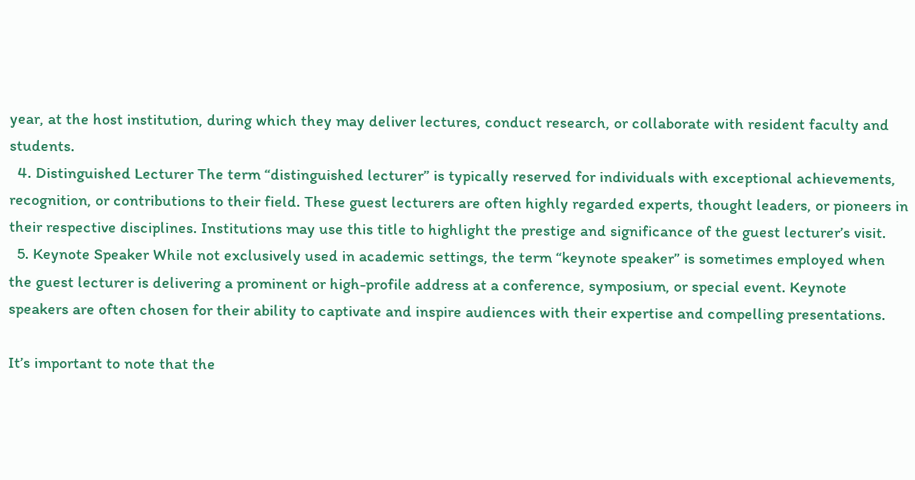year, at the host institution, during which they may deliver lectures, conduct research, or collaborate with resident faculty and students.
  4. Distinguished Lecturer The term “distinguished lecturer” is typically reserved for individuals with exceptional achievements, recognition, or contributions to their field. These guest lecturers are often highly regarded experts, thought leaders, or pioneers in their respective disciplines. Institutions may use this title to highlight the prestige and significance of the guest lecturer’s visit.
  5. Keynote Speaker While not exclusively used in academic settings, the term “keynote speaker” is sometimes employed when the guest lecturer is delivering a prominent or high-profile address at a conference, symposium, or special event. Keynote speakers are often chosen for their ability to captivate and inspire audiences with their expertise and compelling presentations.

It’s important to note that the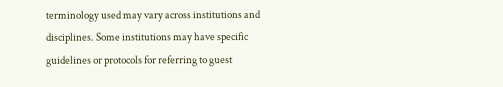terminology used may vary across institutions and disciplines. Some institutions may have specific guidelines or protocols for referring to guest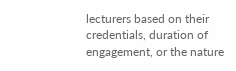lecturers based on their credentials, duration of engagement, or the nature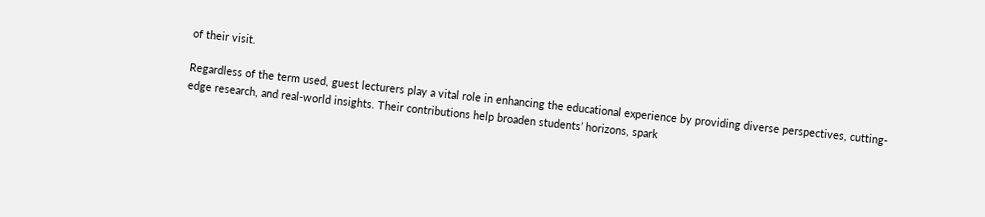of their visit.

Regardless of the term used, guest lecturers play a vital role in enhancing the educational experience by providing diverse perspectives, cutting-edge research, and real-world insights. Their contributions help broaden students’ horizons, spark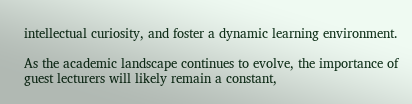intellectual curiosity, and foster a dynamic learning environment.

As the academic landscape continues to evolve, the importance of guest lecturers will likely remain a constant,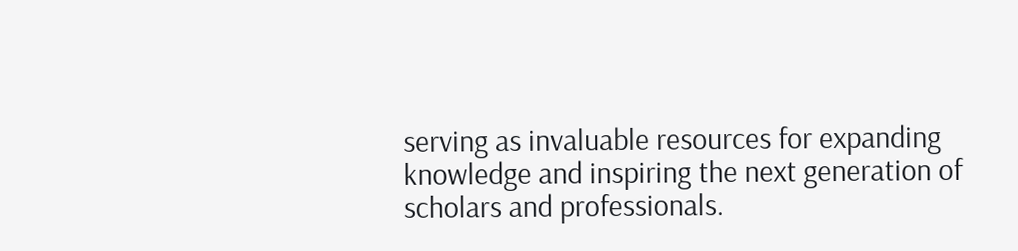serving as invaluable resources for expanding knowledge and inspiring the next generation of scholars and professionals.